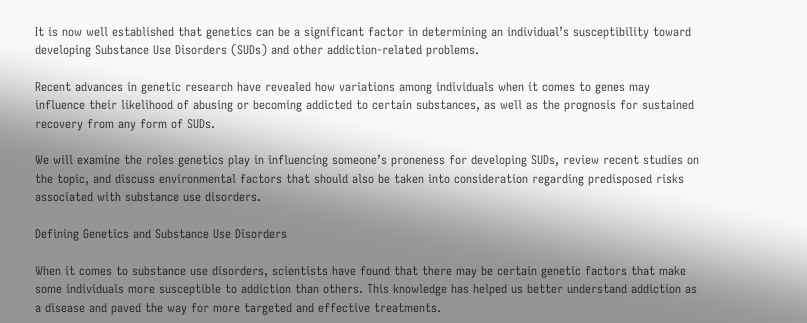It is now well established that genetics can be a significant factor in determining an individual’s susceptibility toward developing Substance Use Disorders (SUDs) and other addiction-related problems.

Recent advances in genetic research have revealed how variations among individuals when it comes to genes may influence their likelihood of abusing or becoming addicted to certain substances, as well as the prognosis for sustained recovery from any form of SUDs.

We will examine the roles genetics play in influencing someone’s proneness for developing SUDs, review recent studies on the topic, and discuss environmental factors that should also be taken into consideration regarding predisposed risks associated with substance use disorders.

Defining Genetics and Substance Use Disorders

When it comes to substance use disorders, scientists have found that there may be certain genetic factors that make some individuals more susceptible to addiction than others. This knowledge has helped us better understand addiction as a disease and paved the way for more targeted and effective treatments.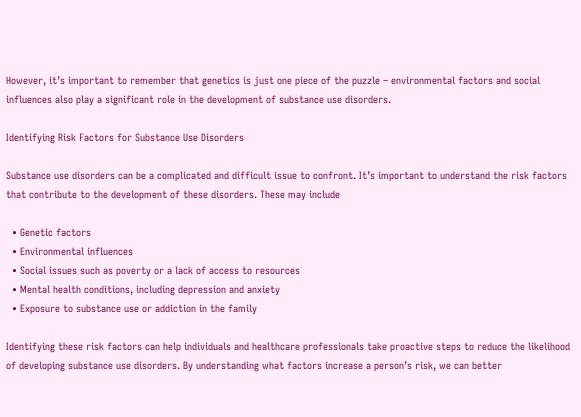However, it’s important to remember that genetics is just one piece of the puzzle – environmental factors and social influences also play a significant role in the development of substance use disorders.

Identifying Risk Factors for Substance Use Disorders

Substance use disorders can be a complicated and difficult issue to confront. It’s important to understand the risk factors that contribute to the development of these disorders. These may include

  • Genetic factors
  • Environmental influences
  • Social issues such as poverty or a lack of access to resources
  • Mental health conditions, including depression and anxiety
  • Exposure to substance use or addiction in the family

Identifying these risk factors can help individuals and healthcare professionals take proactive steps to reduce the likelihood of developing substance use disorders. By understanding what factors increase a person’s risk, we can better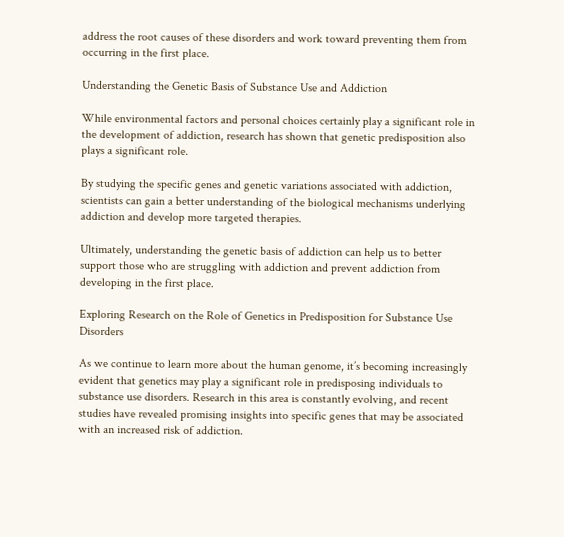address the root causes of these disorders and work toward preventing them from occurring in the first place.

Understanding the Genetic Basis of Substance Use and Addiction

While environmental factors and personal choices certainly play a significant role in the development of addiction, research has shown that genetic predisposition also plays a significant role.

By studying the specific genes and genetic variations associated with addiction, scientists can gain a better understanding of the biological mechanisms underlying addiction and develop more targeted therapies.

Ultimately, understanding the genetic basis of addiction can help us to better support those who are struggling with addiction and prevent addiction from developing in the first place.

Exploring Research on the Role of Genetics in Predisposition for Substance Use Disorders

As we continue to learn more about the human genome, it’s becoming increasingly evident that genetics may play a significant role in predisposing individuals to substance use disorders. Research in this area is constantly evolving, and recent studies have revealed promising insights into specific genes that may be associated with an increased risk of addiction.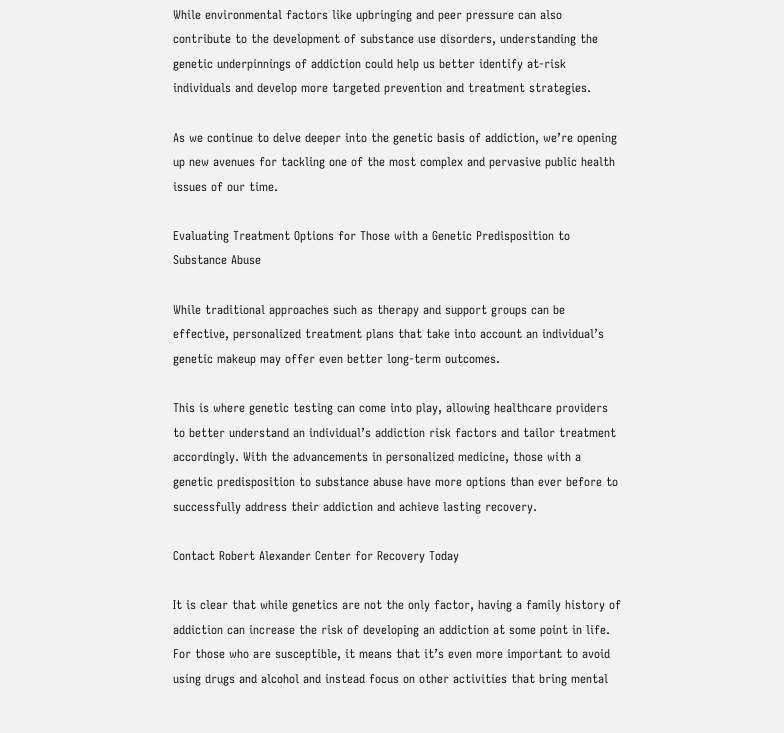While environmental factors like upbringing and peer pressure can also contribute to the development of substance use disorders, understanding the genetic underpinnings of addiction could help us better identify at-risk individuals and develop more targeted prevention and treatment strategies.

As we continue to delve deeper into the genetic basis of addiction, we’re opening up new avenues for tackling one of the most complex and pervasive public health issues of our time.

Evaluating Treatment Options for Those with a Genetic Predisposition to Substance Abuse

While traditional approaches such as therapy and support groups can be effective, personalized treatment plans that take into account an individual’s genetic makeup may offer even better long-term outcomes.

This is where genetic testing can come into play, allowing healthcare providers to better understand an individual’s addiction risk factors and tailor treatment accordingly. With the advancements in personalized medicine, those with a genetic predisposition to substance abuse have more options than ever before to successfully address their addiction and achieve lasting recovery.

Contact Robert Alexander Center for Recovery Today

It is clear that while genetics are not the only factor, having a family history of addiction can increase the risk of developing an addiction at some point in life. For those who are susceptible, it means that it’s even more important to avoid using drugs and alcohol and instead focus on other activities that bring mental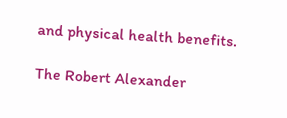and physical health benefits.

The Robert Alexander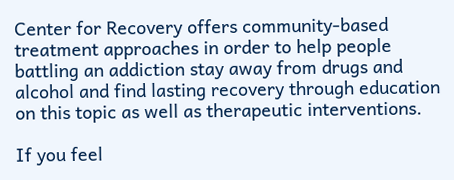Center for Recovery offers community-based treatment approaches in order to help people battling an addiction stay away from drugs and alcohol and find lasting recovery through education on this topic as well as therapeutic interventions.

If you feel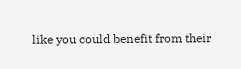like you could benefit from their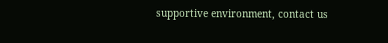supportive environment, contact us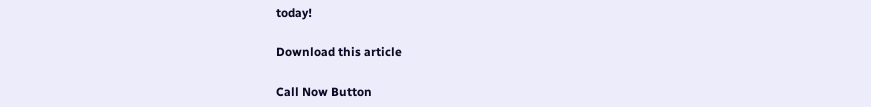today!

Download this article

Call Now Button